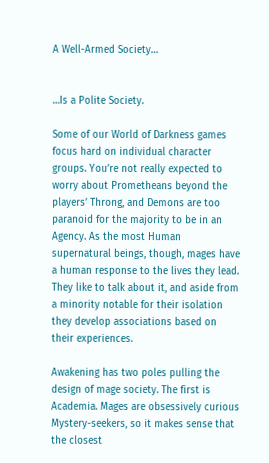A Well-Armed Society…


…Is a Polite Society.

Some of our World of Darkness games focus hard on individual character groups. You’re not really expected to worry about Prometheans beyond the players’ Throng, and Demons are too paranoid for the majority to be in an Agency. As the most Human supernatural beings, though, mages have a human response to the lives they lead. They like to talk about it, and aside from a minority notable for their isolation they develop associations based on their experiences.

Awakening has two poles pulling the design of mage society. The first is Academia. Mages are obsessively curious Mystery-seekers, so it makes sense that the closest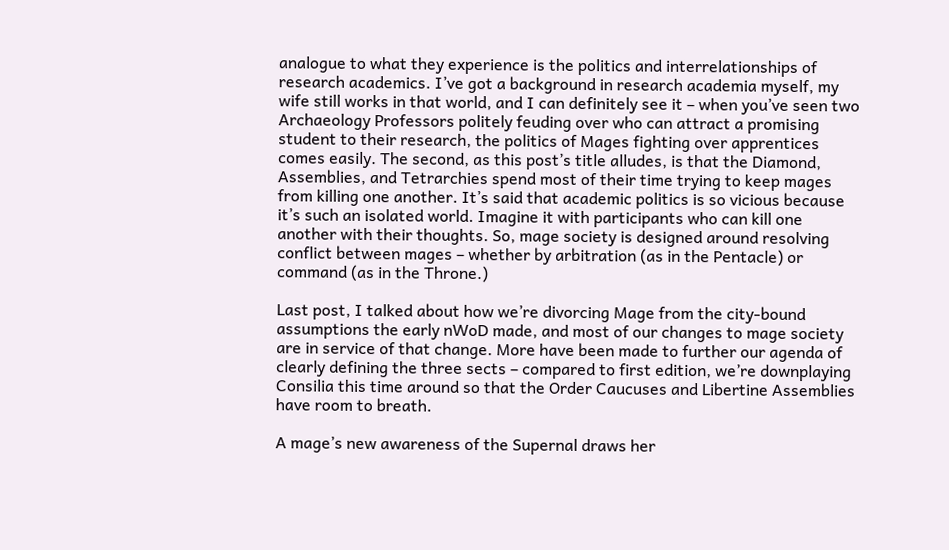analogue to what they experience is the politics and interrelationships of research academics. I’ve got a background in research academia myself, my wife still works in that world, and I can definitely see it – when you’ve seen two Archaeology Professors politely feuding over who can attract a promising student to their research, the politics of Mages fighting over apprentices comes easily. The second, as this post’s title alludes, is that the Diamond, Assemblies, and Tetrarchies spend most of their time trying to keep mages from killing one another. It’s said that academic politics is so vicious because it’s such an isolated world. Imagine it with participants who can kill one another with their thoughts. So, mage society is designed around resolving conflict between mages – whether by arbitration (as in the Pentacle) or command (as in the Throne.)

Last post, I talked about how we’re divorcing Mage from the city-bound assumptions the early nWoD made, and most of our changes to mage society are in service of that change. More have been made to further our agenda of clearly defining the three sects – compared to first edition, we’re downplaying Consilia this time around so that the Order Caucuses and Libertine Assemblies have room to breath.

A mage’s new awareness of the Supernal draws her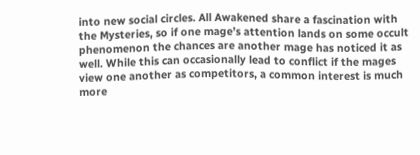into new social circles. All Awakened share a fascination with the Mysteries, so if one mage’s attention lands on some occult phenomenon the chances are another mage has noticed it as well. While this can occasionally lead to conflict if the mages view one another as competitors, a common interest is much more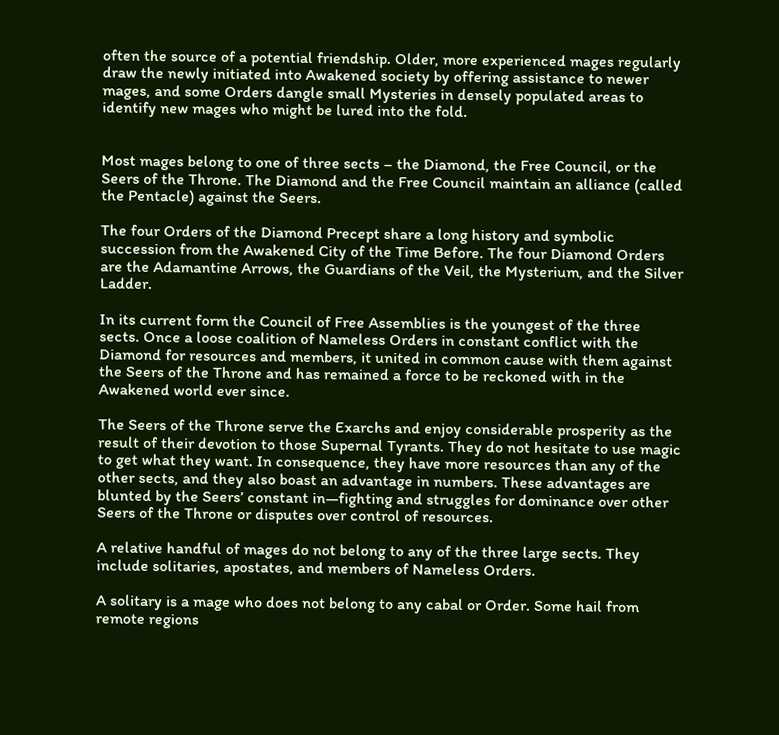often the source of a potential friendship. Older, more experienced mages regularly draw the newly initiated into Awakened society by offering assistance to newer mages, and some Orders dangle small Mysteries in densely populated areas to identify new mages who might be lured into the fold.


Most mages belong to one of three sects – the Diamond, the Free Council, or the Seers of the Throne. The Diamond and the Free Council maintain an alliance (called the Pentacle) against the Seers.

The four Orders of the Diamond Precept share a long history and symbolic succession from the Awakened City of the Time Before. The four Diamond Orders are the Adamantine Arrows, the Guardians of the Veil, the Mysterium, and the Silver Ladder.

In its current form the Council of Free Assemblies is the youngest of the three sects. Once a loose coalition of Nameless Orders in constant conflict with the Diamond for resources and members, it united in common cause with them against the Seers of the Throne and has remained a force to be reckoned with in the Awakened world ever since.

The Seers of the Throne serve the Exarchs and enjoy considerable prosperity as the result of their devotion to those Supernal Tyrants. They do not hesitate to use magic to get what they want. In consequence, they have more resources than any of the other sects, and they also boast an advantage in numbers. These advantages are blunted by the Seers’ constant in—fighting and struggles for dominance over other Seers of the Throne or disputes over control of resources.

A relative handful of mages do not belong to any of the three large sects. They include solitaries, apostates, and members of Nameless Orders.

A solitary is a mage who does not belong to any cabal or Order. Some hail from remote regions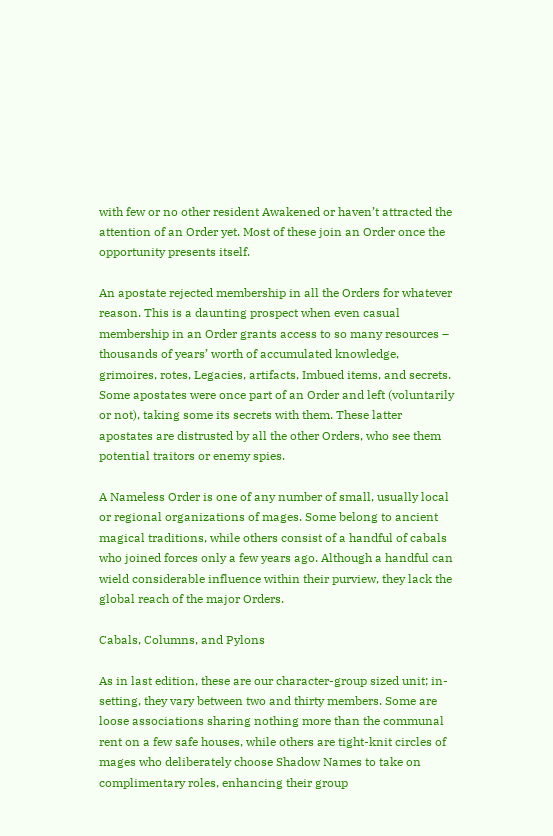with few or no other resident Awakened or haven’t attracted the attention of an Order yet. Most of these join an Order once the opportunity presents itself.

An apostate rejected membership in all the Orders for whatever reason. This is a daunting prospect when even casual membership in an Order grants access to so many resources – thousands of years’ worth of accumulated knowledge, grimoires, rotes, Legacies, artifacts, Imbued items, and secrets. Some apostates were once part of an Order and left (voluntarily or not), taking some its secrets with them. These latter apostates are distrusted by all the other Orders, who see them potential traitors or enemy spies.

A Nameless Order is one of any number of small, usually local or regional organizations of mages. Some belong to ancient magical traditions, while others consist of a handful of cabals who joined forces only a few years ago. Although a handful can wield considerable influence within their purview, they lack the global reach of the major Orders.

Cabals, Columns, and Pylons

As in last edition, these are our character-group sized unit; in-setting, they vary between two and thirty members. Some are loose associations sharing nothing more than the communal rent on a few safe houses, while others are tight-knit circles of mages who deliberately choose Shadow Names to take on complimentary roles, enhancing their group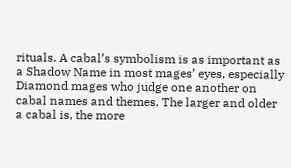rituals. A cabal’s symbolism is as important as a Shadow Name in most mages’ eyes, especially Diamond mages who judge one another on cabal names and themes. The larger and older a cabal is, the more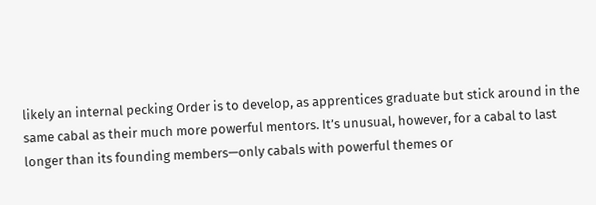likely an internal pecking Order is to develop, as apprentices graduate but stick around in the same cabal as their much more powerful mentors. It’s unusual, however, for a cabal to last longer than its founding members—only cabals with powerful themes or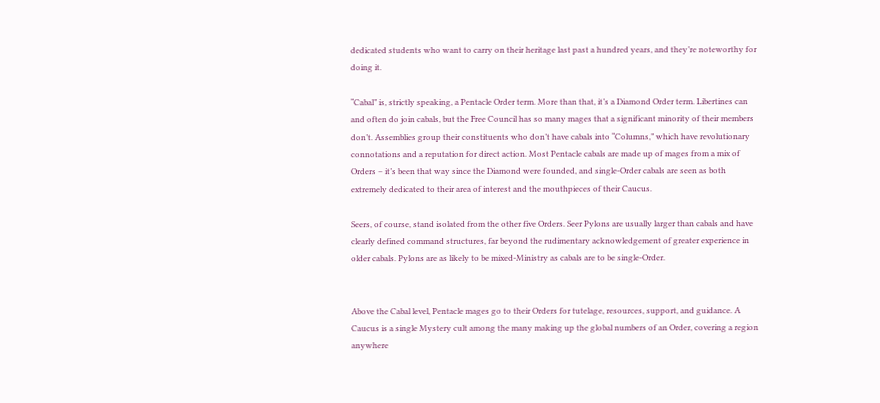dedicated students who want to carry on their heritage last past a hundred years, and they’re noteworthy for doing it.

“Cabal” is, strictly speaking, a Pentacle Order term. More than that, it’s a Diamond Order term. Libertines can and often do join cabals, but the Free Council has so many mages that a significant minority of their members don’t. Assemblies group their constituents who don’t have cabals into “Columns,” which have revolutionary connotations and a reputation for direct action. Most Pentacle cabals are made up of mages from a mix of Orders – it’s been that way since the Diamond were founded, and single-Order cabals are seen as both extremely dedicated to their area of interest and the mouthpieces of their Caucus.

Seers, of course, stand isolated from the other five Orders. Seer Pylons are usually larger than cabals and have clearly defined command structures, far beyond the rudimentary acknowledgement of greater experience in older cabals. Pylons are as likely to be mixed-Ministry as cabals are to be single-Order.


Above the Cabal level, Pentacle mages go to their Orders for tutelage, resources, support, and guidance. A Caucus is a single Mystery cult among the many making up the global numbers of an Order, covering a region anywhere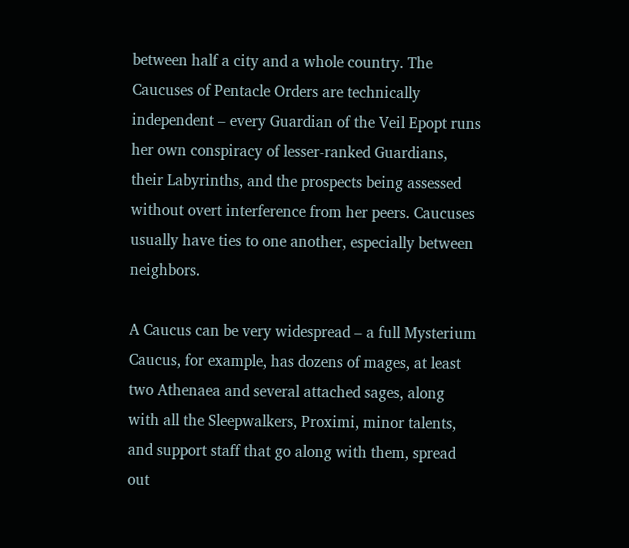between half a city and a whole country. The Caucuses of Pentacle Orders are technically independent – every Guardian of the Veil Epopt runs her own conspiracy of lesser-ranked Guardians, their Labyrinths, and the prospects being assessed without overt interference from her peers. Caucuses usually have ties to one another, especially between neighbors.

A Caucus can be very widespread – a full Mysterium Caucus, for example, has dozens of mages, at least two Athenaea and several attached sages, along with all the Sleepwalkers, Proximi, minor talents, and support staff that go along with them, spread out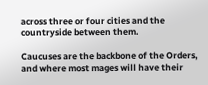across three or four cities and the countryside between them.

Caucuses are the backbone of the Orders, and where most mages will have their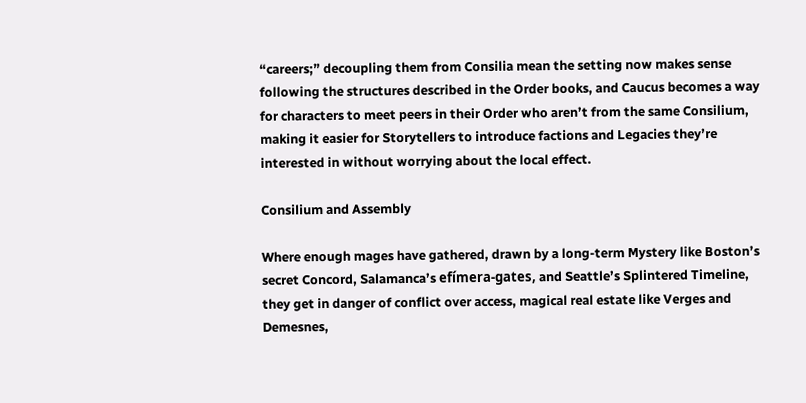“careers;” decoupling them from Consilia mean the setting now makes sense following the structures described in the Order books, and Caucus becomes a way for characters to meet peers in their Order who aren’t from the same Consilium, making it easier for Storytellers to introduce factions and Legacies they’re interested in without worrying about the local effect.

Consilium and Assembly

Where enough mages have gathered, drawn by a long-term Mystery like Boston’s secret Concord, Salamanca’s efímera-gates, and Seattle’s Splintered Timeline, they get in danger of conflict over access, magical real estate like Verges and Demesnes,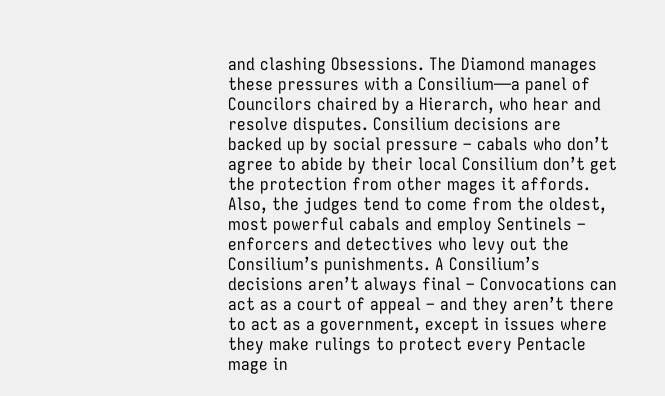and clashing Obsessions. The Diamond manages these pressures with a Consilium—a panel of Councilors chaired by a Hierarch, who hear and resolve disputes. Consilium decisions are backed up by social pressure – cabals who don’t agree to abide by their local Consilium don’t get the protection from other mages it affords. Also, the judges tend to come from the oldest, most powerful cabals and employ Sentinels – enforcers and detectives who levy out the Consilium’s punishments. A Consilium’s decisions aren’t always final – Convocations can act as a court of appeal – and they aren’t there to act as a government, except in issues where they make rulings to protect every Pentacle mage in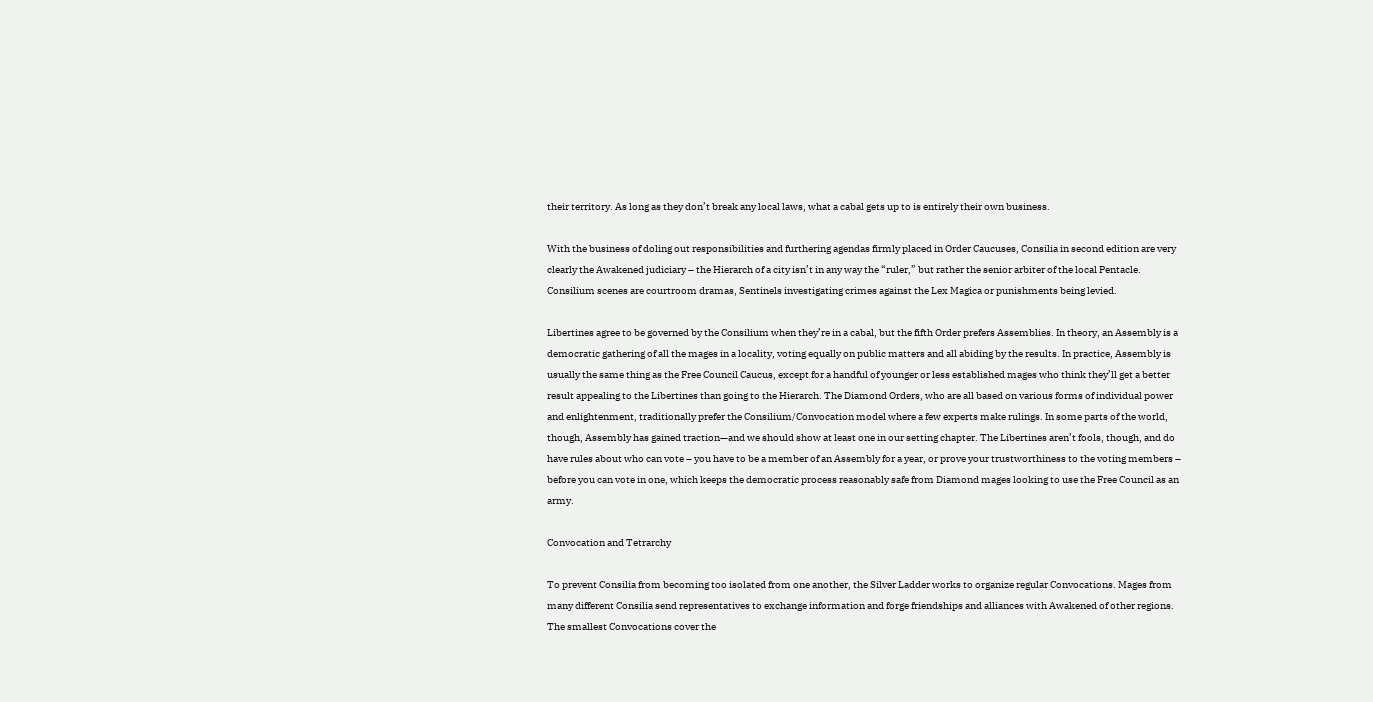their territory. As long as they don’t break any local laws, what a cabal gets up to is entirely their own business.

With the business of doling out responsibilities and furthering agendas firmly placed in Order Caucuses, Consilia in second edition are very clearly the Awakened judiciary – the Hierarch of a city isn’t in any way the “ruler,” but rather the senior arbiter of the local Pentacle. Consilium scenes are courtroom dramas, Sentinels investigating crimes against the Lex Magica or punishments being levied.

Libertines agree to be governed by the Consilium when they’re in a cabal, but the fifth Order prefers Assemblies. In theory, an Assembly is a democratic gathering of all the mages in a locality, voting equally on public matters and all abiding by the results. In practice, Assembly is usually the same thing as the Free Council Caucus, except for a handful of younger or less established mages who think they’ll get a better result appealing to the Libertines than going to the Hierarch. The Diamond Orders, who are all based on various forms of individual power and enlightenment, traditionally prefer the Consilium/Convocation model where a few experts make rulings. In some parts of the world, though, Assembly has gained traction—and we should show at least one in our setting chapter. The Libertines aren’t fools, though, and do have rules about who can vote – you have to be a member of an Assembly for a year, or prove your trustworthiness to the voting members – before you can vote in one, which keeps the democratic process reasonably safe from Diamond mages looking to use the Free Council as an army.

Convocation and Tetrarchy

To prevent Consilia from becoming too isolated from one another, the Silver Ladder works to organize regular Convocations. Mages from many different Consilia send representatives to exchange information and forge friendships and alliances with Awakened of other regions. The smallest Convocations cover the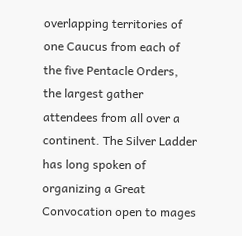overlapping territories of one Caucus from each of the five Pentacle Orders, the largest gather attendees from all over a continent. The Silver Ladder has long spoken of organizing a Great Convocation open to mages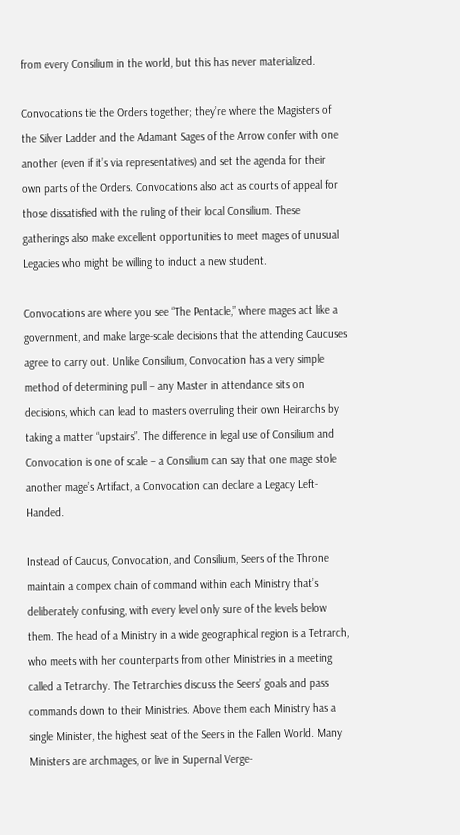from every Consilium in the world, but this has never materialized.

Convocations tie the Orders together; they’re where the Magisters of the Silver Ladder and the Adamant Sages of the Arrow confer with one another (even if it’s via representatives) and set the agenda for their own parts of the Orders. Convocations also act as courts of appeal for those dissatisfied with the ruling of their local Consilium. These gatherings also make excellent opportunities to meet mages of unusual Legacies who might be willing to induct a new student.

Convocations are where you see “The Pentacle,” where mages act like a government, and make large-scale decisions that the attending Caucuses agree to carry out. Unlike Consilium, Convocation has a very simple method of determining pull – any Master in attendance sits on decisions, which can lead to masters overruling their own Heirarchs by taking a matter “upstairs”. The difference in legal use of Consilium and Convocation is one of scale – a Consilium can say that one mage stole another mage’s Artifact, a Convocation can declare a Legacy Left-Handed.

Instead of Caucus, Convocation, and Consilium, Seers of the Throne maintain a compex chain of command within each Ministry that’s deliberately confusing, with every level only sure of the levels below them. The head of a Ministry in a wide geographical region is a Tetrarch, who meets with her counterparts from other Ministries in a meeting called a Tetrarchy. The Tetrarchies discuss the Seers’ goals and pass commands down to their Ministries. Above them each Ministry has a single Minister, the highest seat of the Seers in the Fallen World. Many Ministers are archmages, or live in Supernal Verge-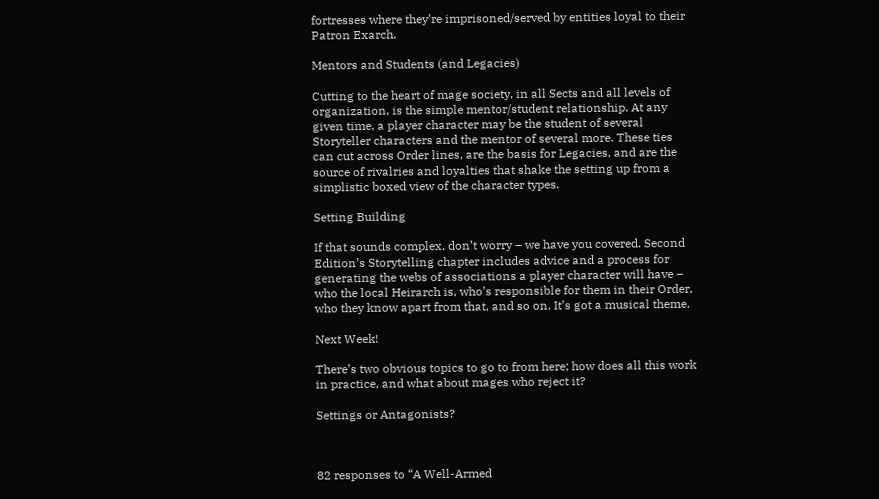fortresses where they’re imprisoned/served by entities loyal to their Patron Exarch.

Mentors and Students (and Legacies)

Cutting to the heart of mage society, in all Sects and all levels of organization, is the simple mentor/student relationship. At any given time, a player character may be the student of several Storyteller characters and the mentor of several more. These ties can cut across Order lines, are the basis for Legacies, and are the source of rivalries and loyalties that shake the setting up from a simplistic boxed view of the character types.

Setting Building

If that sounds complex, don’t worry – we have you covered. Second Edition’s Storytelling chapter includes advice and a process for generating the webs of associations a player character will have – who the local Heirarch is, who’s responsible for them in their Order, who they know apart from that, and so on. It’s got a musical theme.

Next Week!

There’s two obvious topics to go to from here; how does all this work in practice, and what about mages who reject it?

Settings or Antagonists?



82 responses to “A Well-Armed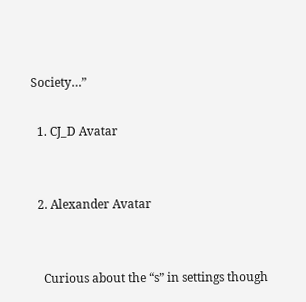Society…”

  1. CJ_D Avatar


  2. Alexander Avatar


    Curious about the “s” in settings though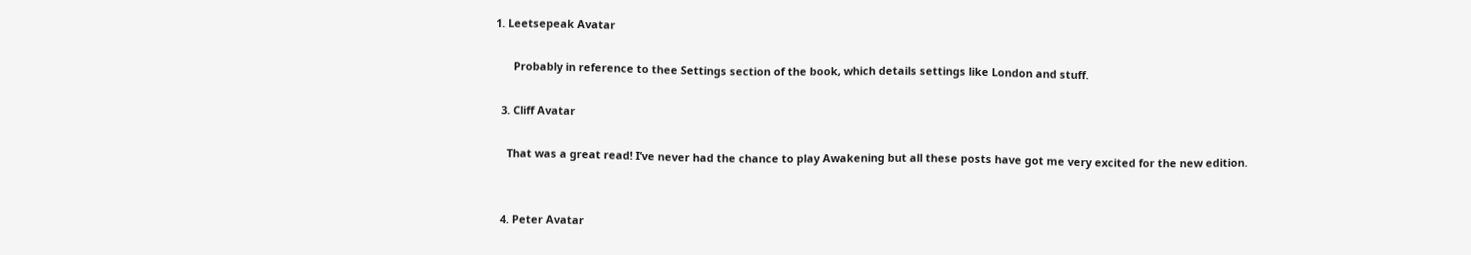1. Leetsepeak Avatar

      Probably in reference to thee Settings section of the book, which details settings like London and stuff.

  3. Cliff Avatar

    That was a great read! I’ve never had the chance to play Awakening but all these posts have got me very excited for the new edition.


  4. Peter Avatar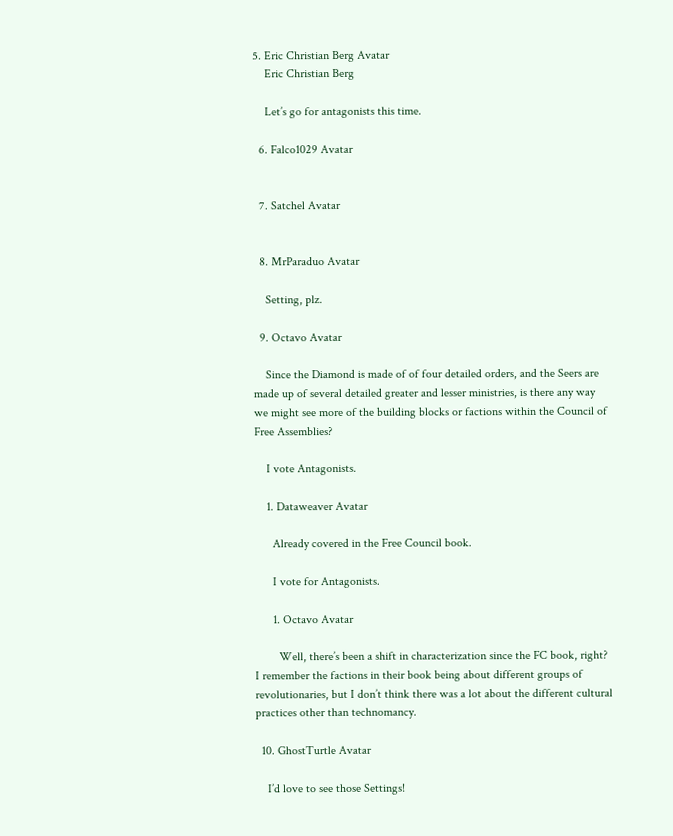5. Eric Christian Berg Avatar
    Eric Christian Berg

    Let’s go for antagonists this time.

  6. Falco1029 Avatar


  7. Satchel Avatar


  8. MrParaduo Avatar

    Setting, plz.

  9. Octavo Avatar

    Since the Diamond is made of of four detailed orders, and the Seers are made up of several detailed greater and lesser ministries, is there any way we might see more of the building blocks or factions within the Council of Free Assemblies?

    I vote Antagonists.

    1. Dataweaver Avatar

      Already covered in the Free Council book.

      I vote for Antagonists.

      1. Octavo Avatar

        Well, there’s been a shift in characterization since the FC book, right? I remember the factions in their book being about different groups of revolutionaries, but I don’t think there was a lot about the different cultural practices other than technomancy.

  10. GhostTurtle Avatar

    I’d love to see those Settings!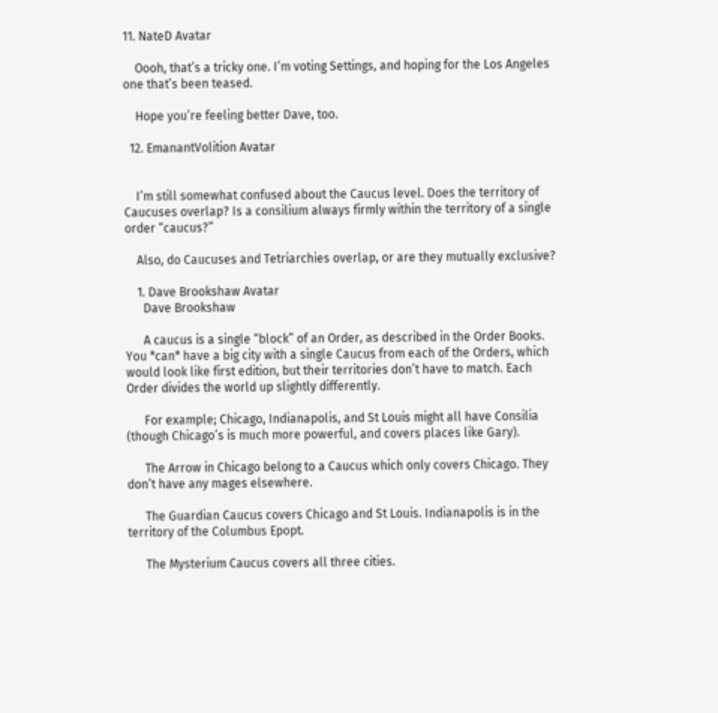11. NateD Avatar

    Oooh, that’s a tricky one. I’m voting Settings, and hoping for the Los Angeles one that’s been teased.

    Hope you’re feeling better Dave, too.

  12. EmanantVolition Avatar


    I’m still somewhat confused about the Caucus level. Does the territory of Caucuses overlap? Is a consilium always firmly within the territory of a single order “caucus?”

    Also, do Caucuses and Tetriarchies overlap, or are they mutually exclusive?

    1. Dave Brookshaw Avatar
      Dave Brookshaw

      A caucus is a single “block” of an Order, as described in the Order Books. You *can* have a big city with a single Caucus from each of the Orders, which would look like first edition, but their territories don’t have to match. Each Order divides the world up slightly differently.

      For example; Chicago, Indianapolis, and St Louis might all have Consilia (though Chicago’s is much more powerful, and covers places like Gary).

      The Arrow in Chicago belong to a Caucus which only covers Chicago. They don’t have any mages elsewhere.

      The Guardian Caucus covers Chicago and St Louis. Indianapolis is in the territory of the Columbus Epopt.

      The Mysterium Caucus covers all three cities.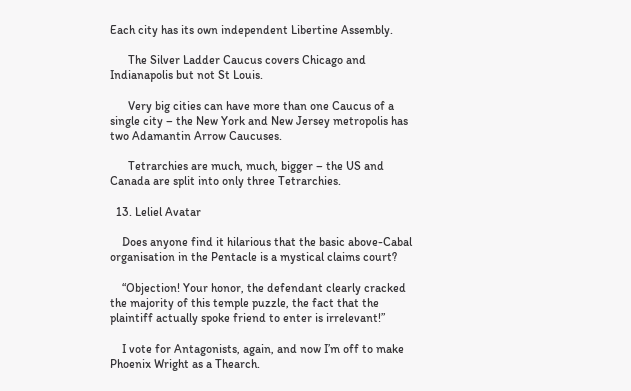Each city has its own independent Libertine Assembly.

      The Silver Ladder Caucus covers Chicago and Indianapolis but not St Louis.

      Very big cities can have more than one Caucus of a single city – the New York and New Jersey metropolis has two Adamantin Arrow Caucuses.

      Tetrarchies are much, much, bigger – the US and Canada are split into only three Tetrarchies.

  13. Leliel Avatar

    Does anyone find it hilarious that the basic above-Cabal organisation in the Pentacle is a mystical claims court?

    “Objection! Your honor, the defendant clearly cracked the majority of this temple puzzle, the fact that the plaintiff actually spoke friend to enter is irrelevant!”

    I vote for Antagonists, again, and now I’m off to make Phoenix Wright as a Thearch.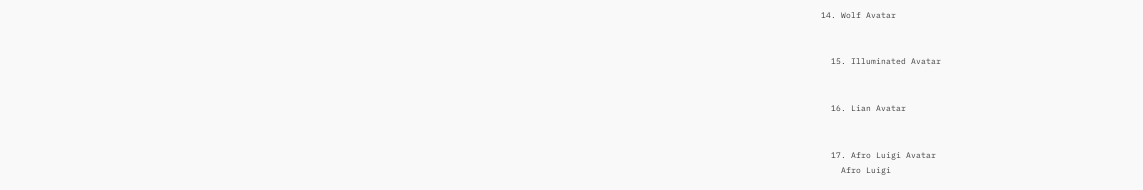14. Wolf Avatar


  15. Illuminated Avatar


  16. Lian Avatar


  17. Afro Luigi Avatar
    Afro Luigi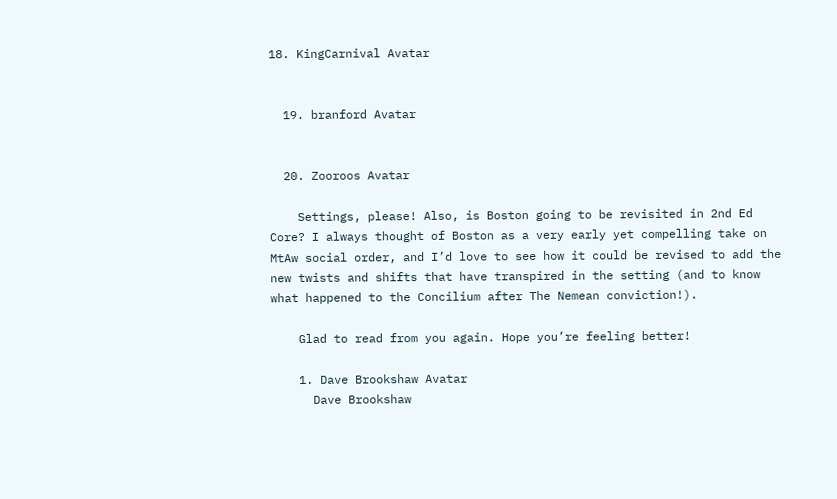18. KingCarnival Avatar


  19. branford Avatar


  20. Zooroos Avatar

    Settings, please! Also, is Boston going to be revisited in 2nd Ed Core? I always thought of Boston as a very early yet compelling take on MtAw social order, and I’d love to see how it could be revised to add the new twists and shifts that have transpired in the setting (and to know what happened to the Concilium after The Nemean conviction!).

    Glad to read from you again. Hope you’re feeling better!

    1. Dave Brookshaw Avatar
      Dave Brookshaw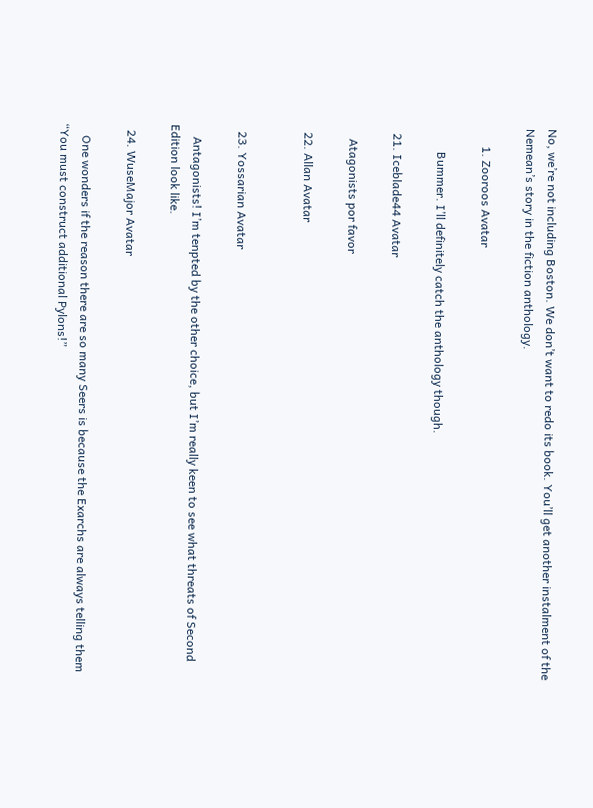No, we’re not including Boston. We don’t want to redo its book. You’ll get another instalment of the Nemean’s story in the fiction anthology.

      1. Zooroos Avatar

        Bummer. I’ll definitely catch the anthology though.

  21. Iceblade44 Avatar

    Atagonists por favor

  22. Allan Avatar


  23. Yossarian Avatar

    Antagonists! I’m tenpted by the other choice, but I’m really keen to see what threats of Second Edition look like.

  24. WuseMajor Avatar

    One wonders if the reason there are so many Seers is because the Exarchs are always telling them “You must construct additional Pylons!”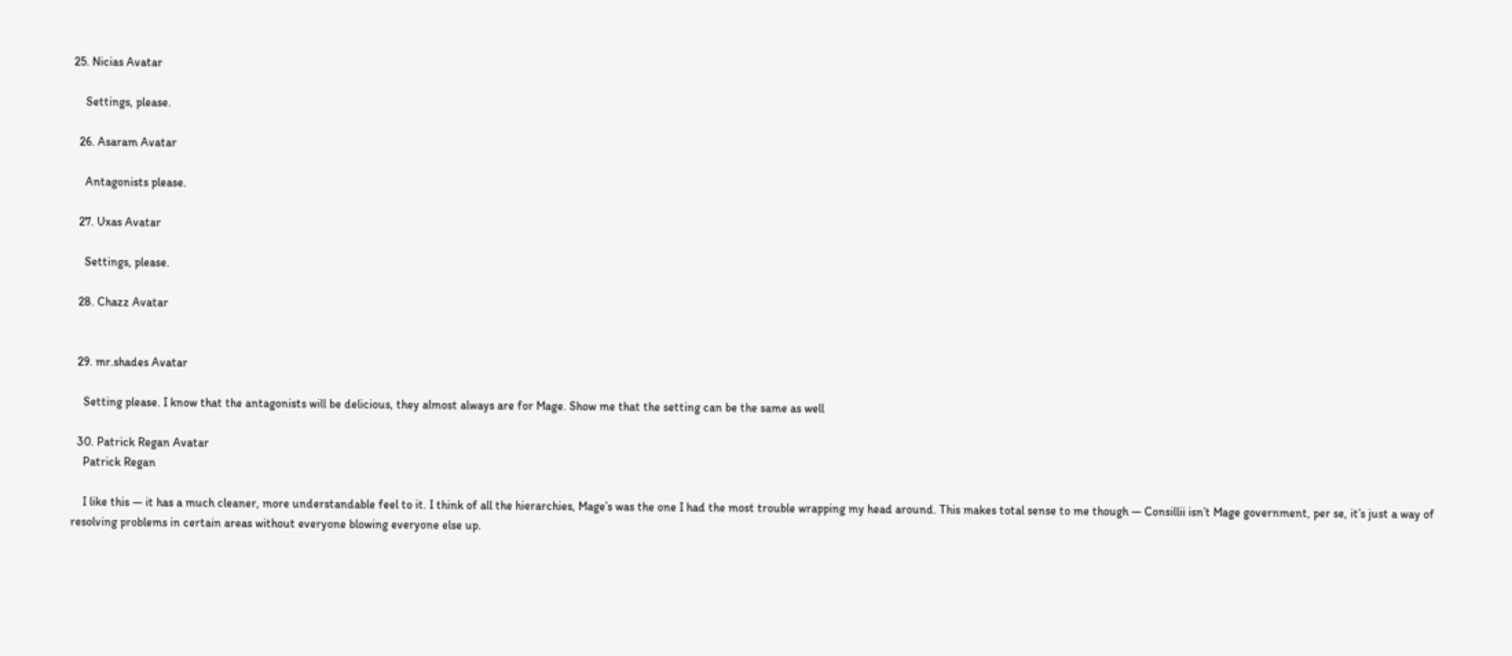25. Nicias Avatar

    Settings, please.

  26. Asaram Avatar

    Antagonists please.

  27. Uxas Avatar

    Settings, please.

  28. Chazz Avatar


  29. mr.shades Avatar

    Setting please. I know that the antagonists will be delicious, they almost always are for Mage. Show me that the setting can be the same as well

  30. Patrick Regan Avatar
    Patrick Regan

    I like this — it has a much cleaner, more understandable feel to it. I think of all the hierarchies, Mage’s was the one I had the most trouble wrapping my head around. This makes total sense to me though — Consillii isn’t Mage government, per se, it’s just a way of resolving problems in certain areas without everyone blowing everyone else up.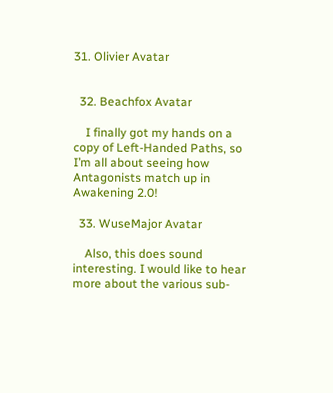31. Olivier Avatar


  32. Beachfox Avatar

    I finally got my hands on a copy of Left-Handed Paths, so I’m all about seeing how Antagonists match up in Awakening 2.0!

  33. WuseMajor Avatar

    Also, this does sound interesting. I would like to hear more about the various sub-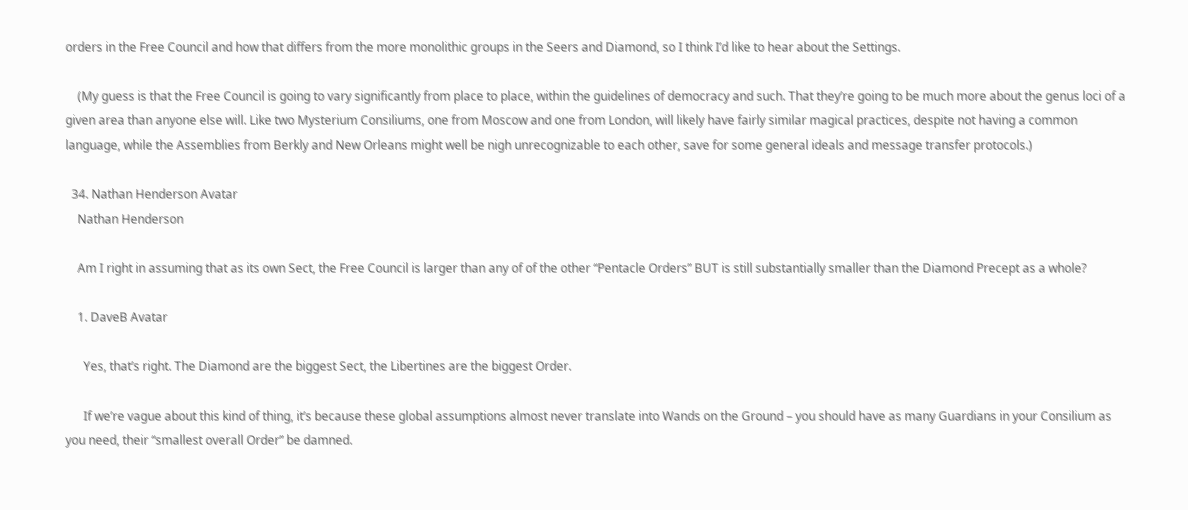orders in the Free Council and how that differs from the more monolithic groups in the Seers and Diamond, so I think I’d like to hear about the Settings.

    (My guess is that the Free Council is going to vary significantly from place to place, within the guidelines of democracy and such. That they’re going to be much more about the genus loci of a given area than anyone else will. Like two Mysterium Consiliums, one from Moscow and one from London, will likely have fairly similar magical practices, despite not having a common language, while the Assemblies from Berkly and New Orleans might well be nigh unrecognizable to each other, save for some general ideals and message transfer protocols.)

  34. Nathan Henderson Avatar
    Nathan Henderson

    Am I right in assuming that as its own Sect, the Free Council is larger than any of of the other “Pentacle Orders” BUT is still substantially smaller than the Diamond Precept as a whole?

    1. DaveB Avatar

      Yes, that’s right. The Diamond are the biggest Sect, the Libertines are the biggest Order.

      If we’re vague about this kind of thing, it’s because these global assumptions almost never translate into Wands on the Ground – you should have as many Guardians in your Consilium as you need, their “smallest overall Order” be damned.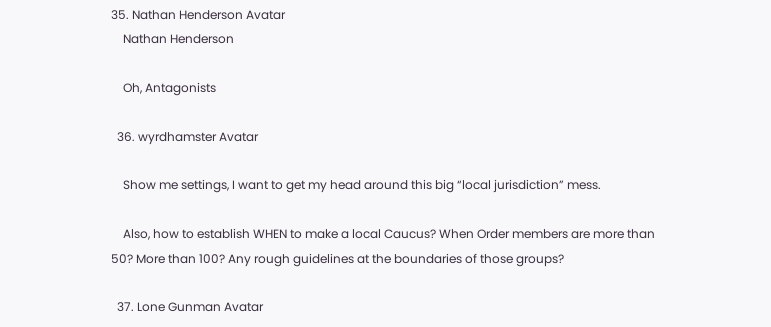35. Nathan Henderson Avatar
    Nathan Henderson

    Oh, Antagonists

  36. wyrdhamster Avatar

    Show me settings, I want to get my head around this big “local jurisdiction” mess.

    Also, how to establish WHEN to make a local Caucus? When Order members are more than 50? More than 100? Any rough guidelines at the boundaries of those groups?

  37. Lone Gunman Avatar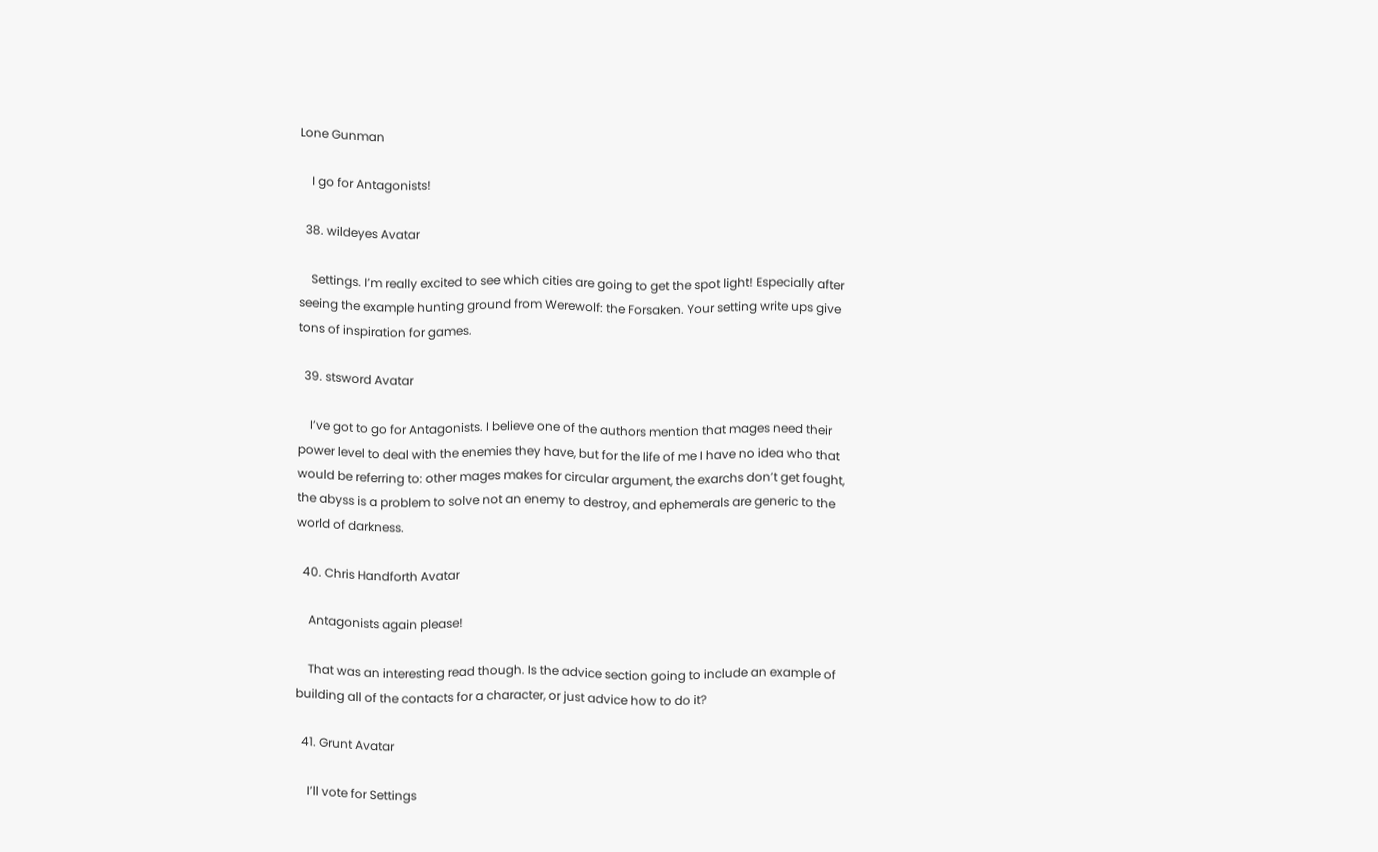Lone Gunman

    I go for Antagonists!

  38. wildeyes Avatar

    Settings. I’m really excited to see which cities are going to get the spot light! Especially after seeing the example hunting ground from Werewolf: the Forsaken. Your setting write ups give tons of inspiration for games.

  39. stsword Avatar

    I’ve got to go for Antagonists. I believe one of the authors mention that mages need their power level to deal with the enemies they have, but for the life of me I have no idea who that would be referring to: other mages makes for circular argument, the exarchs don’t get fought, the abyss is a problem to solve not an enemy to destroy, and ephemerals are generic to the world of darkness.

  40. Chris Handforth Avatar

    Antagonists again please!

    That was an interesting read though. Is the advice section going to include an example of building all of the contacts for a character, or just advice how to do it?

  41. Grunt Avatar

    I’ll vote for Settings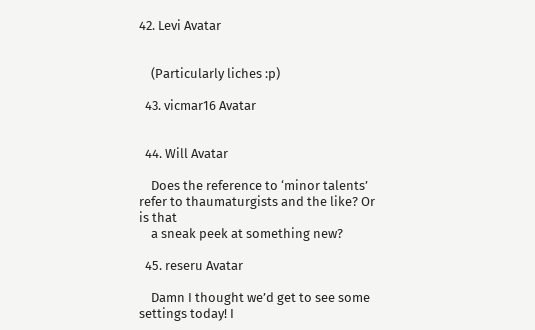42. Levi Avatar


    (Particularly liches :p)

  43. vicmar16 Avatar


  44. Will Avatar

    Does the reference to ‘minor talents’ refer to thaumaturgists and the like? Or is that
    a sneak peek at something new?

  45. reseru Avatar

    Damn I thought we’d get to see some settings today! I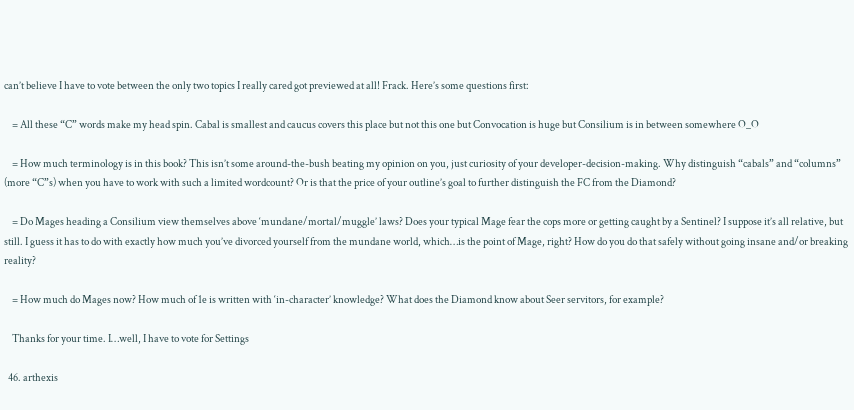can’t believe I have to vote between the only two topics I really cared got previewed at all! Frack. Here’s some questions first:

    = All these “C” words make my head spin. Cabal is smallest and caucus covers this place but not this one but Convocation is huge but Consilium is in between somewhere O_O

    = How much terminology is in this book? This isn’t some around-the-bush beating my opinion on you, just curiosity of your developer-decision-making. Why distinguish “cabals” and “columns” (more “C”s) when you have to work with such a limited wordcount? Or is that the price of your outline’s goal to further distinguish the FC from the Diamond?

    = Do Mages heading a Consilium view themselves above ‘mundane/mortal/muggle’ laws? Does your typical Mage fear the cops more or getting caught by a Sentinel? I suppose it’s all relative, but still. I guess it has to do with exactly how much you’ve divorced yourself from the mundane world, which…is the point of Mage, right? How do you do that safely without going insane and/or breaking reality?

    = How much do Mages now? How much of 1e is written with ‘in-character’ knowledge? What does the Diamond know about Seer servitors, for example?

    Thanks for your time. I…well, I have to vote for Settings

  46. arthexis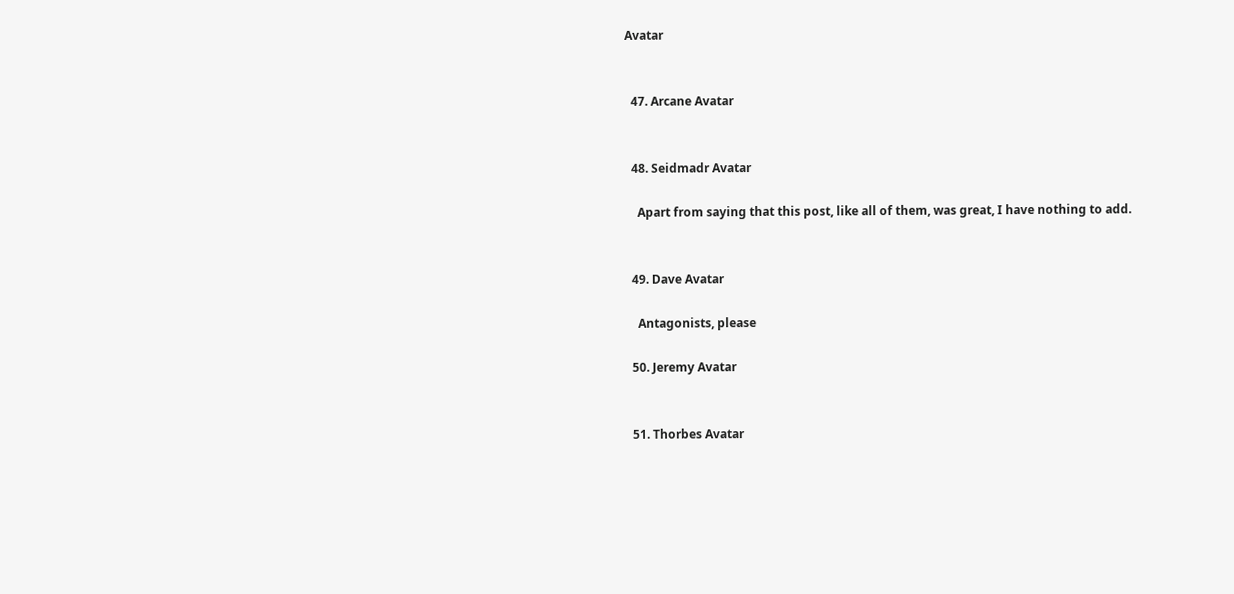Avatar


  47. Arcane Avatar


  48. Seidmadr Avatar

    Apart from saying that this post, like all of them, was great, I have nothing to add.


  49. Dave Avatar

    Antagonists, please

  50. Jeremy Avatar


  51. Thorbes Avatar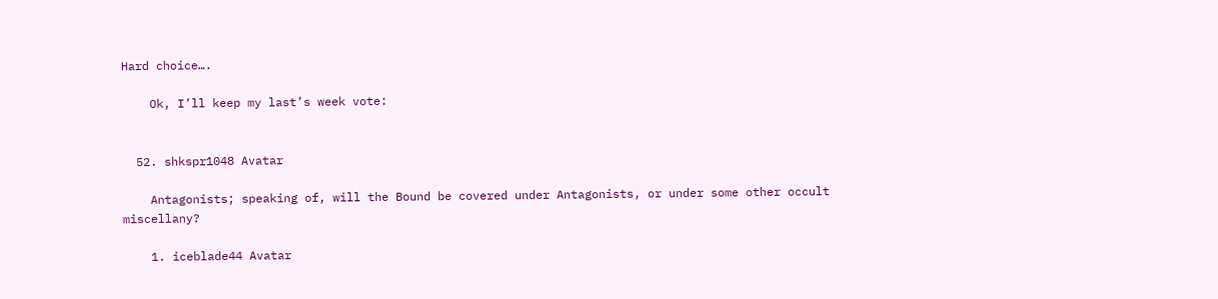Hard choice….

    Ok, I’ll keep my last’s week vote:


  52. shkspr1048 Avatar

    Antagonists; speaking of, will the Bound be covered under Antagonists, or under some other occult miscellany?

    1. iceblade44 Avatar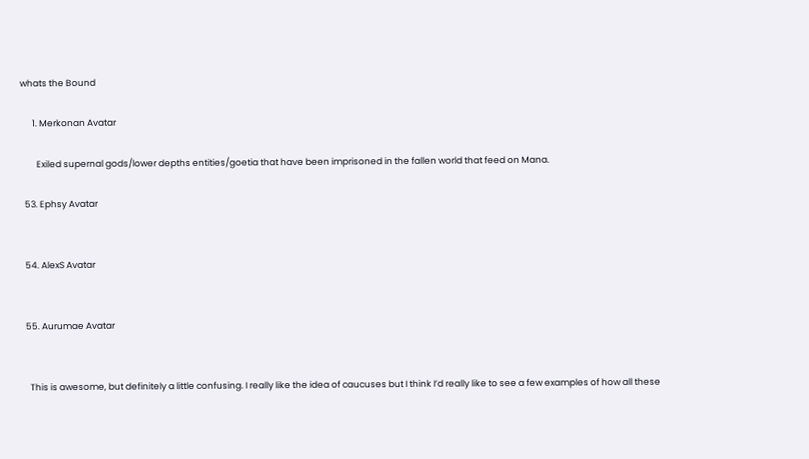whats the Bound

      1. Merkonan Avatar

        Exiled supernal gods/lower depths entities/goetia that have been imprisoned in the fallen world that feed on Mana.

  53. Ephsy Avatar


  54. AlexS Avatar


  55. Aurumae Avatar


    This is awesome, but definitely a little confusing. I really like the idea of caucuses but I think I’d really like to see a few examples of how all these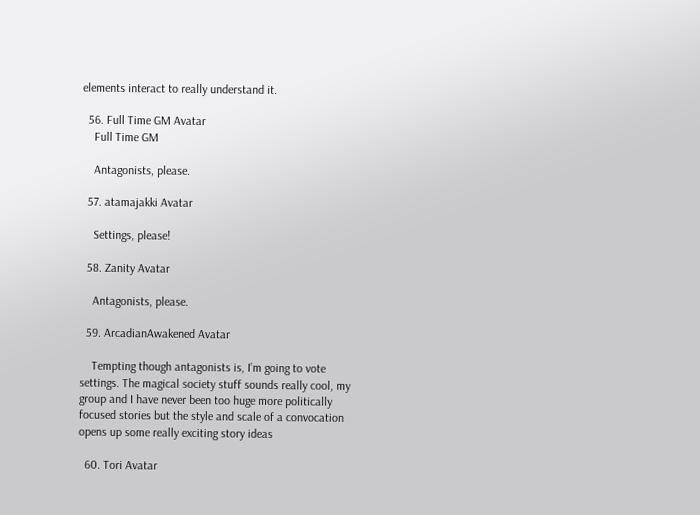elements interact to really understand it.

  56. Full Time GM Avatar
    Full Time GM

    Antagonists, please.

  57. atamajakki Avatar

    Settings, please!

  58. Zanity Avatar

    Antagonists, please.

  59. ArcadianAwakened Avatar

    Tempting though antagonists is, I’m going to vote settings. The magical society stuff sounds really cool, my group and I have never been too huge more politically focused stories but the style and scale of a convocation opens up some really exciting story ideas

  60. Tori Avatar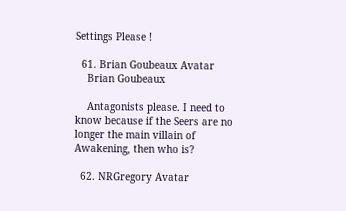Settings Please !

  61. Brian Goubeaux Avatar
    Brian Goubeaux

    Antagonists please. I need to know because if the Seers are no longer the main villain of Awakening, then who is?

  62. NRGregory Avatar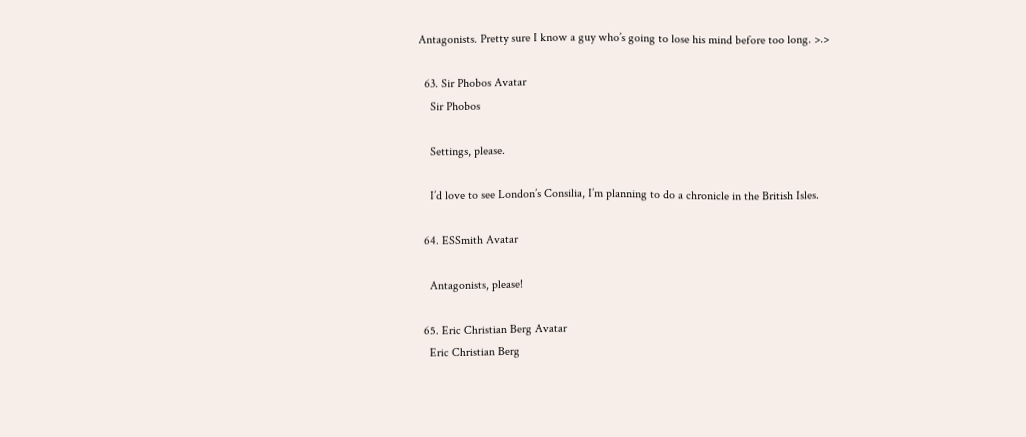Antagonists. Pretty sure I know a guy who’s going to lose his mind before too long. >.>

  63. Sir Phobos Avatar
    Sir Phobos

    Settings, please.

    I’d love to see London’s Consilia, I’m planning to do a chronicle in the British Isles.

  64. ESSmith Avatar

    Antagonists, please!

  65. Eric Christian Berg Avatar
    Eric Christian Berg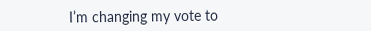I’m changing my vote to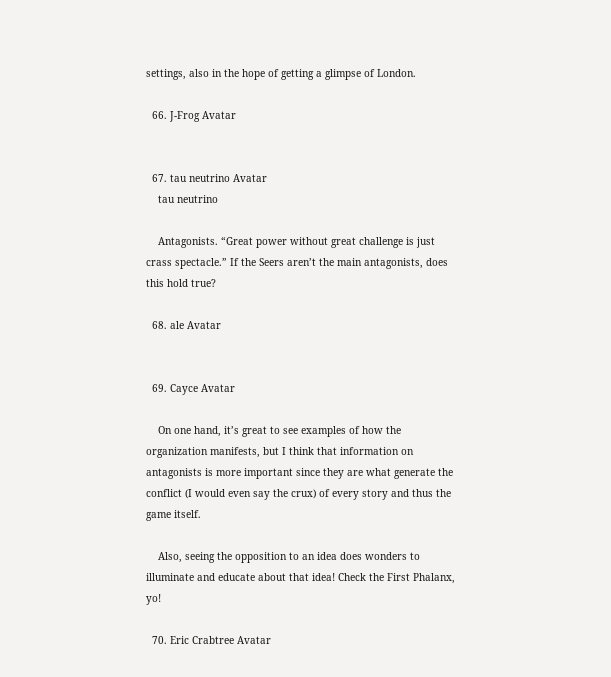settings, also in the hope of getting a glimpse of London.

  66. J-Frog Avatar


  67. tau neutrino Avatar
    tau neutrino

    Antagonists. “Great power without great challenge is just crass spectacle.” If the Seers aren’t the main antagonists, does this hold true?

  68. ale Avatar


  69. Cayce Avatar

    On one hand, it’s great to see examples of how the organization manifests, but I think that information on antagonists is more important since they are what generate the conflict (I would even say the crux) of every story and thus the game itself.

    Also, seeing the opposition to an idea does wonders to illuminate and educate about that idea! Check the First Phalanx, yo!

  70. Eric Crabtree Avatar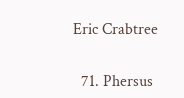Eric Crabtree


  71. Phersus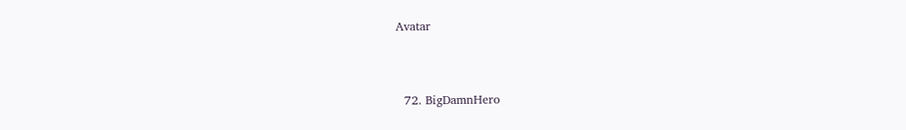Avatar


  72. BigDamnHero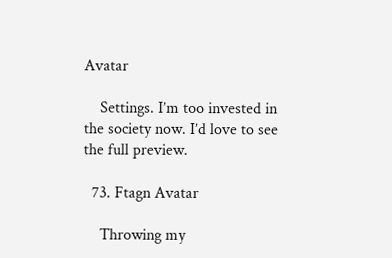Avatar

    Settings. I’m too invested in the society now. I’d love to see the full preview.

  73. Ftagn Avatar

    Throwing my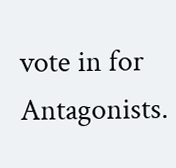vote in for Antagonists.